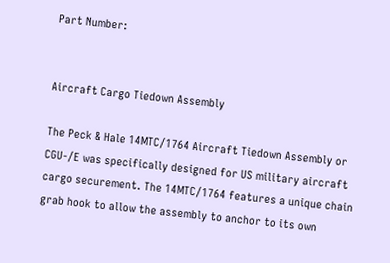Part Number:


Aircraft Cargo Tiedown Assembly

The Peck & Hale 14MTC/1764 Aircraft Tiedown Assembly or CGU-/E was specifically designed for US military aircraft cargo securement. The 14MTC/1764 features a unique chain grab hook to allow the assembly to anchor to its own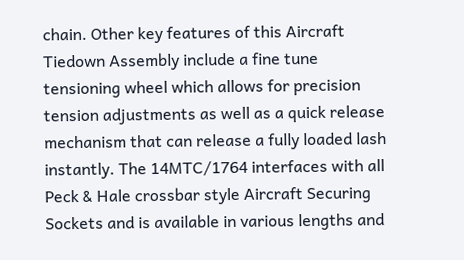chain. Other key features of this Aircraft Tiedown Assembly include a fine tune tensioning wheel which allows for precision tension adjustments as well as a quick release mechanism that can release a fully loaded lash instantly. The 14MTC/1764 interfaces with all Peck & Hale crossbar style Aircraft Securing Sockets and is available in various lengths and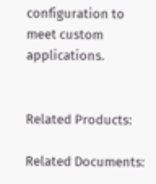configuration to meet custom applications.


Related Products:

Related Documents: